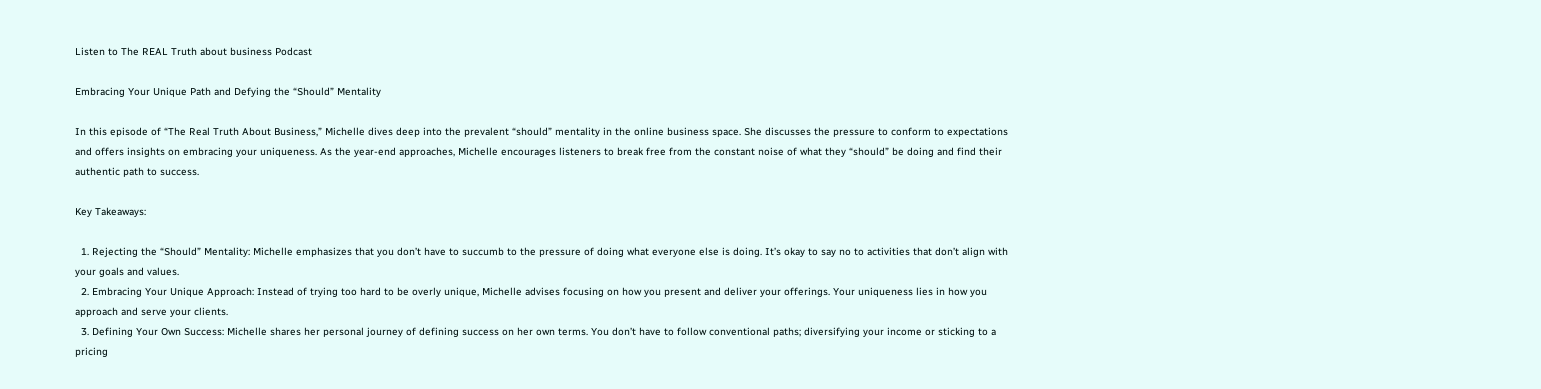Listen to The REAL Truth about business Podcast

Embracing Your Unique Path and Defying the “Should” Mentality

In this episode of “The Real Truth About Business,” Michelle dives deep into the prevalent “should” mentality in the online business space. She discusses the pressure to conform to expectations and offers insights on embracing your uniqueness. As the year-end approaches, Michelle encourages listeners to break free from the constant noise of what they “should” be doing and find their authentic path to success.

Key Takeaways:

  1. Rejecting the “Should” Mentality: Michelle emphasizes that you don’t have to succumb to the pressure of doing what everyone else is doing. It’s okay to say no to activities that don’t align with your goals and values.
  2. Embracing Your Unique Approach: Instead of trying too hard to be overly unique, Michelle advises focusing on how you present and deliver your offerings. Your uniqueness lies in how you approach and serve your clients.
  3. Defining Your Own Success: Michelle shares her personal journey of defining success on her own terms. You don’t have to follow conventional paths; diversifying your income or sticking to a pricing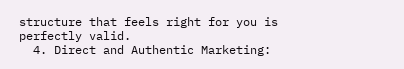structure that feels right for you is perfectly valid.
  4. Direct and Authentic Marketing: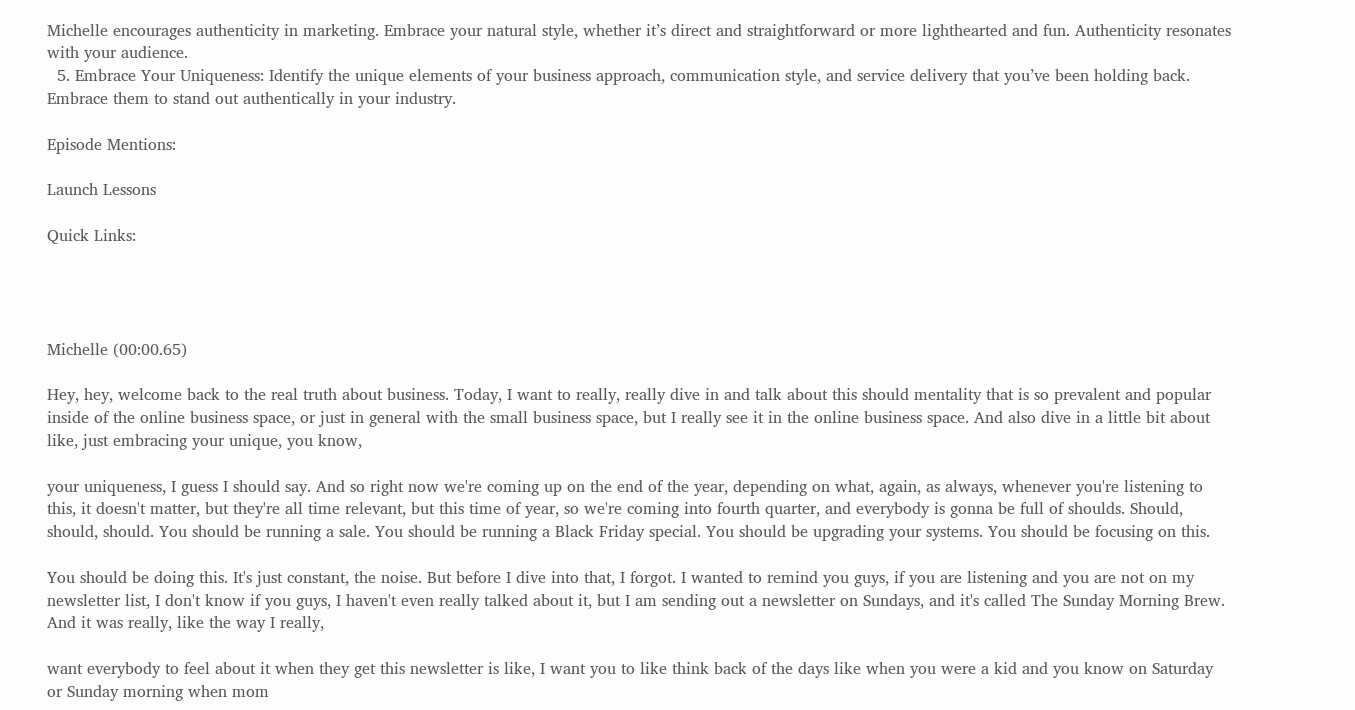Michelle encourages authenticity in marketing. Embrace your natural style, whether it’s direct and straightforward or more lighthearted and fun. Authenticity resonates with your audience.
  5. Embrace Your Uniqueness: Identify the unique elements of your business approach, communication style, and service delivery that you’ve been holding back. Embrace them to stand out authentically in your industry.

Episode Mentions:

Launch Lessons

Quick Links:




Michelle (00:00.65)

Hey, hey, welcome back to the real truth about business. Today, I want to really, really dive in and talk about this should mentality that is so prevalent and popular inside of the online business space, or just in general with the small business space, but I really see it in the online business space. And also dive in a little bit about like, just embracing your unique, you know,

your uniqueness, I guess I should say. And so right now we're coming up on the end of the year, depending on what, again, as always, whenever you're listening to this, it doesn't matter, but they're all time relevant, but this time of year, so we're coming into fourth quarter, and everybody is gonna be full of shoulds. Should, should, should. You should be running a sale. You should be running a Black Friday special. You should be upgrading your systems. You should be focusing on this.

You should be doing this. It's just constant, the noise. But before I dive into that, I forgot. I wanted to remind you guys, if you are listening and you are not on my newsletter list, I don't know if you guys, I haven't even really talked about it, but I am sending out a newsletter on Sundays, and it's called The Sunday Morning Brew. And it was really, like the way I really,

want everybody to feel about it when they get this newsletter is like, I want you to like think back of the days like when you were a kid and you know on Saturday or Sunday morning when mom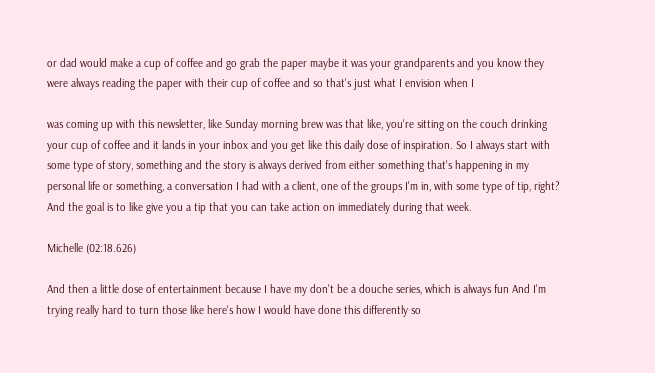or dad would make a cup of coffee and go grab the paper maybe it was your grandparents and you know they were always reading the paper with their cup of coffee and so that's just what I envision when I

was coming up with this newsletter, like Sunday morning brew was that like, you're sitting on the couch drinking your cup of coffee and it lands in your inbox and you get like this daily dose of inspiration. So I always start with some type of story, something and the story is always derived from either something that's happening in my personal life or something, a conversation I had with a client, one of the groups I'm in, with some type of tip, right? And the goal is to like give you a tip that you can take action on immediately during that week.

Michelle (02:18.626)

And then a little dose of entertainment because I have my don't be a douche series, which is always fun And I'm trying really hard to turn those like here's how I would have done this differently so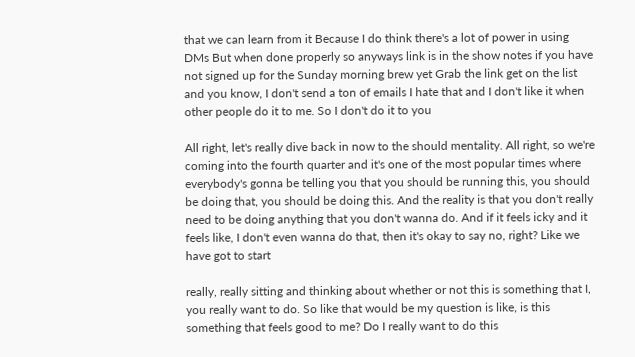that we can learn from it Because I do think there's a lot of power in using DMs But when done properly so anyways link is in the show notes if you have not signed up for the Sunday morning brew yet Grab the link get on the list and you know, I don't send a ton of emails I hate that and I don't like it when other people do it to me. So I don't do it to you

All right, let's really dive back in now to the should mentality. All right, so we're coming into the fourth quarter and it's one of the most popular times where everybody's gonna be telling you that you should be running this, you should be doing that, you should be doing this. And the reality is that you don't really need to be doing anything that you don't wanna do. And if it feels icky and it feels like, I don't even wanna do that, then it's okay to say no, right? Like we have got to start

really, really sitting and thinking about whether or not this is something that I, you really want to do. So like that would be my question is like, is this something that feels good to me? Do I really want to do this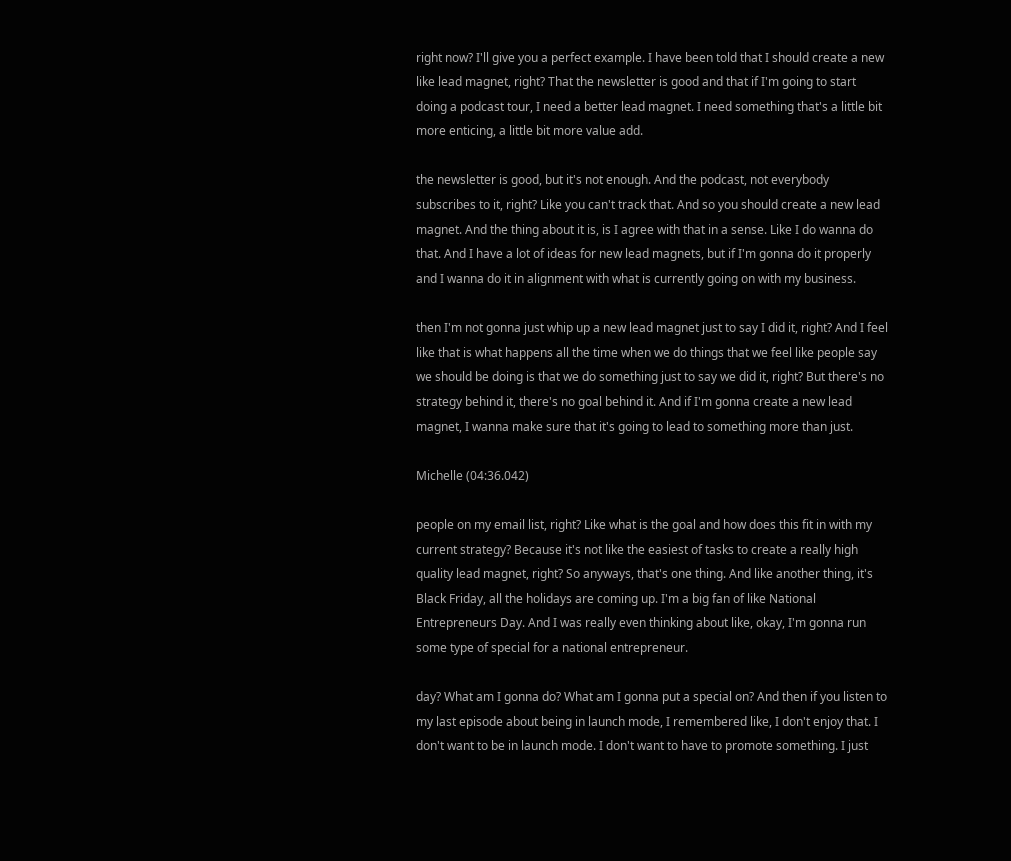right now? I'll give you a perfect example. I have been told that I should create a new like lead magnet, right? That the newsletter is good and that if I'm going to start doing a podcast tour, I need a better lead magnet. I need something that's a little bit more enticing, a little bit more value add.

the newsletter is good, but it's not enough. And the podcast, not everybody subscribes to it, right? Like you can't track that. And so you should create a new lead magnet. And the thing about it is, is I agree with that in a sense. Like I do wanna do that. And I have a lot of ideas for new lead magnets, but if I'm gonna do it properly and I wanna do it in alignment with what is currently going on with my business.

then I'm not gonna just whip up a new lead magnet just to say I did it, right? And I feel like that is what happens all the time when we do things that we feel like people say we should be doing is that we do something just to say we did it, right? But there's no strategy behind it, there's no goal behind it. And if I'm gonna create a new lead magnet, I wanna make sure that it's going to lead to something more than just.

Michelle (04:36.042)

people on my email list, right? Like what is the goal and how does this fit in with my current strategy? Because it's not like the easiest of tasks to create a really high quality lead magnet, right? So anyways, that's one thing. And like another thing, it's Black Friday, all the holidays are coming up. I'm a big fan of like National Entrepreneurs Day. And I was really even thinking about like, okay, I'm gonna run some type of special for a national entrepreneur.

day? What am I gonna do? What am I gonna put a special on? And then if you listen to my last episode about being in launch mode, I remembered like, I don't enjoy that. I don't want to be in launch mode. I don't want to have to promote something. I just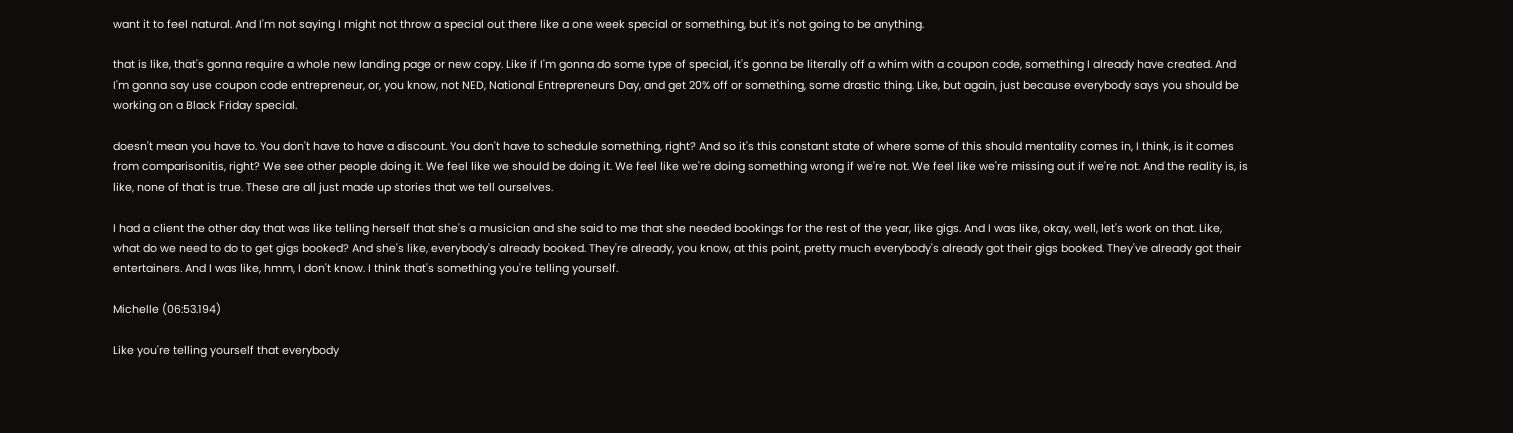want it to feel natural. And I'm not saying I might not throw a special out there like a one week special or something, but it's not going to be anything.

that is like, that's gonna require a whole new landing page or new copy. Like if I'm gonna do some type of special, it's gonna be literally off a whim with a coupon code, something I already have created. And I'm gonna say use coupon code entrepreneur, or, you know, not NED, National Entrepreneurs Day, and get 20% off or something, some drastic thing. Like, but again, just because everybody says you should be working on a Black Friday special.

doesn't mean you have to. You don't have to have a discount. You don't have to schedule something, right? And so it's this constant state of where some of this should mentality comes in, I think, is it comes from comparisonitis, right? We see other people doing it. We feel like we should be doing it. We feel like we're doing something wrong if we're not. We feel like we're missing out if we're not. And the reality is, is like, none of that is true. These are all just made up stories that we tell ourselves.

I had a client the other day that was like telling herself that she's a musician and she said to me that she needed bookings for the rest of the year, like gigs. And I was like, okay, well, let's work on that. Like, what do we need to do to get gigs booked? And she's like, everybody's already booked. They're already, you know, at this point, pretty much everybody's already got their gigs booked. They've already got their entertainers. And I was like, hmm, I don't know. I think that's something you're telling yourself.

Michelle (06:53.194)

Like you're telling yourself that everybody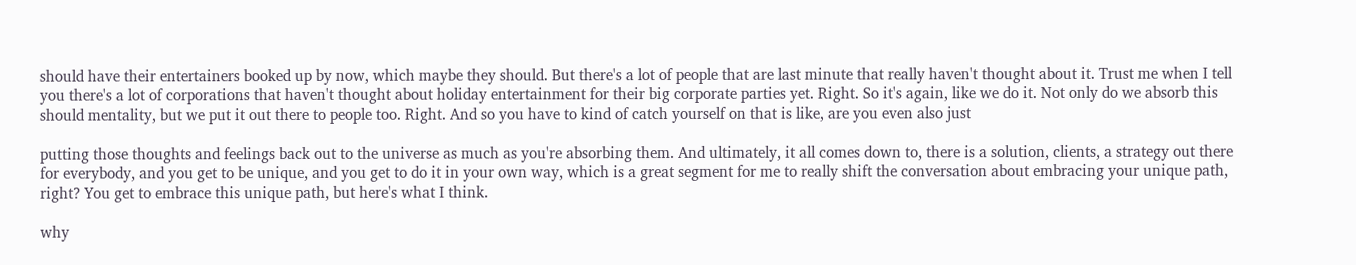should have their entertainers booked up by now, which maybe they should. But there's a lot of people that are last minute that really haven't thought about it. Trust me when I tell you there's a lot of corporations that haven't thought about holiday entertainment for their big corporate parties yet. Right. So it's again, like we do it. Not only do we absorb this should mentality, but we put it out there to people too. Right. And so you have to kind of catch yourself on that is like, are you even also just

putting those thoughts and feelings back out to the universe as much as you're absorbing them. And ultimately, it all comes down to, there is a solution, clients, a strategy out there for everybody, and you get to be unique, and you get to do it in your own way, which is a great segment for me to really shift the conversation about embracing your unique path, right? You get to embrace this unique path, but here's what I think.

why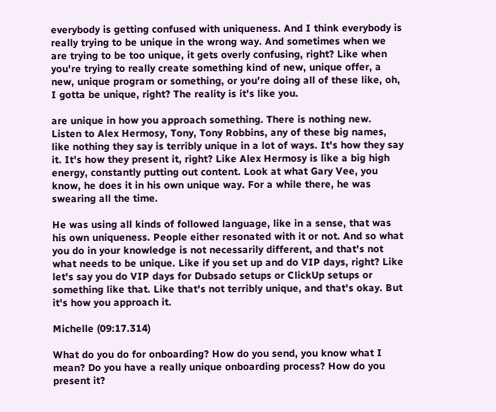everybody is getting confused with uniqueness. And I think everybody is really trying to be unique in the wrong way. And sometimes when we are trying to be too unique, it gets overly confusing, right? Like when you're trying to really create something kind of new, unique offer, a new, unique program or something, or you're doing all of these like, oh, I gotta be unique, right? The reality is it's like you.

are unique in how you approach something. There is nothing new. Listen to Alex Hermosy, Tony, Tony Robbins, any of these big names, like nothing they say is terribly unique in a lot of ways. It's how they say it. It's how they present it, right? Like Alex Hermosy is like a big high energy, constantly putting out content. Look at what Gary Vee, you know, he does it in his own unique way. For a while there, he was swearing all the time.

He was using all kinds of followed language, like in a sense, that was his own uniqueness. People either resonated with it or not. And so what you do in your knowledge is not necessarily different, and that's not what needs to be unique. Like if you set up and do VIP days, right? Like let's say you do VIP days for Dubsado setups or ClickUp setups or something like that. Like that's not terribly unique, and that's okay. But it's how you approach it.

Michelle (09:17.314)

What do you do for onboarding? How do you send, you know what I mean? Do you have a really unique onboarding process? How do you present it?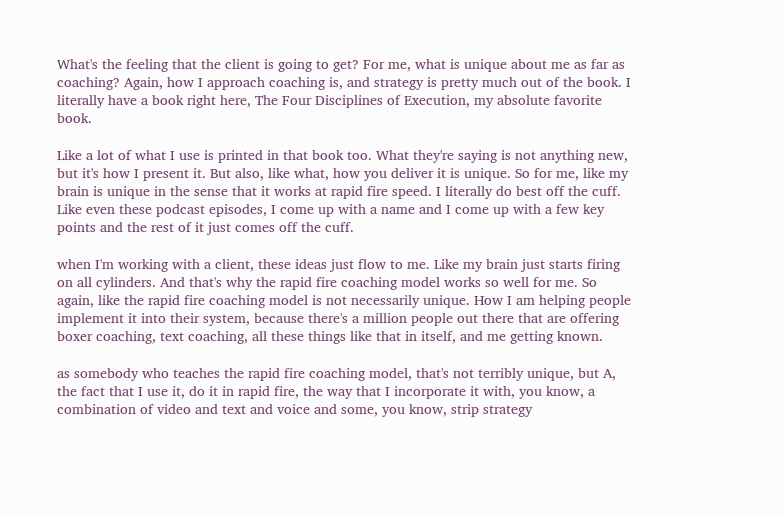What's the feeling that the client is going to get? For me, what is unique about me as far as coaching? Again, how I approach coaching is, and strategy is pretty much out of the book. I literally have a book right here, The Four Disciplines of Execution, my absolute favorite book.

Like a lot of what I use is printed in that book too. What they're saying is not anything new, but it's how I present it. But also, like what, how you deliver it is unique. So for me, like my brain is unique in the sense that it works at rapid fire speed. I literally do best off the cuff. Like even these podcast episodes, I come up with a name and I come up with a few key points and the rest of it just comes off the cuff.

when I'm working with a client, these ideas just flow to me. Like my brain just starts firing on all cylinders. And that's why the rapid fire coaching model works so well for me. So again, like the rapid fire coaching model is not necessarily unique. How I am helping people implement it into their system, because there's a million people out there that are offering boxer coaching, text coaching, all these things like that in itself, and me getting known.

as somebody who teaches the rapid fire coaching model, that's not terribly unique, but A, the fact that I use it, do it in rapid fire, the way that I incorporate it with, you know, a combination of video and text and voice and some, you know, strip strategy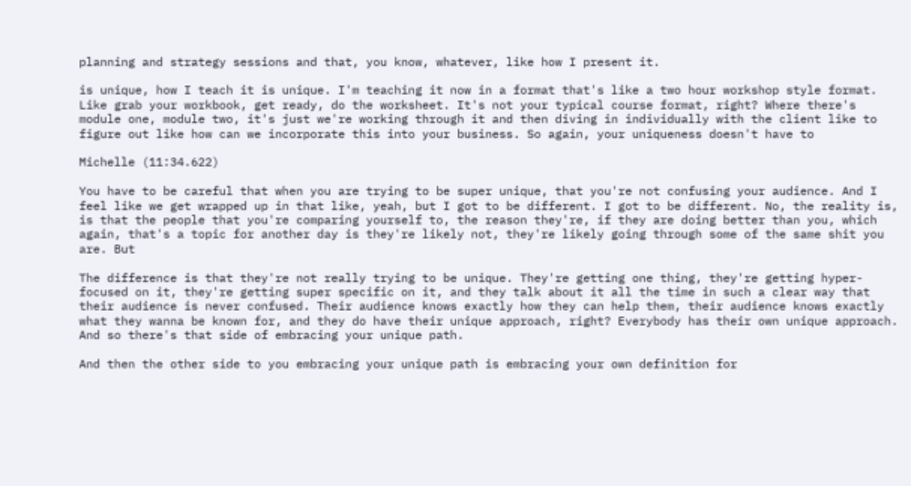planning and strategy sessions and that, you know, whatever, like how I present it.

is unique, how I teach it is unique. I'm teaching it now in a format that's like a two hour workshop style format. Like grab your workbook, get ready, do the worksheet. It's not your typical course format, right? Where there's module one, module two, it's just we're working through it and then diving in individually with the client like to figure out like how can we incorporate this into your business. So again, your uniqueness doesn't have to

Michelle (11:34.622)

You have to be careful that when you are trying to be super unique, that you're not confusing your audience. And I feel like we get wrapped up in that like, yeah, but I got to be different. I got to be different. No, the reality is, is that the people that you're comparing yourself to, the reason they're, if they are doing better than you, which again, that's a topic for another day is they're likely not, they're likely going through some of the same shit you are. But

The difference is that they're not really trying to be unique. They're getting one thing, they're getting hyper-focused on it, they're getting super specific on it, and they talk about it all the time in such a clear way that their audience is never confused. Their audience knows exactly how they can help them, their audience knows exactly what they wanna be known for, and they do have their unique approach, right? Everybody has their own unique approach. And so there's that side of embracing your unique path.

And then the other side to you embracing your unique path is embracing your own definition for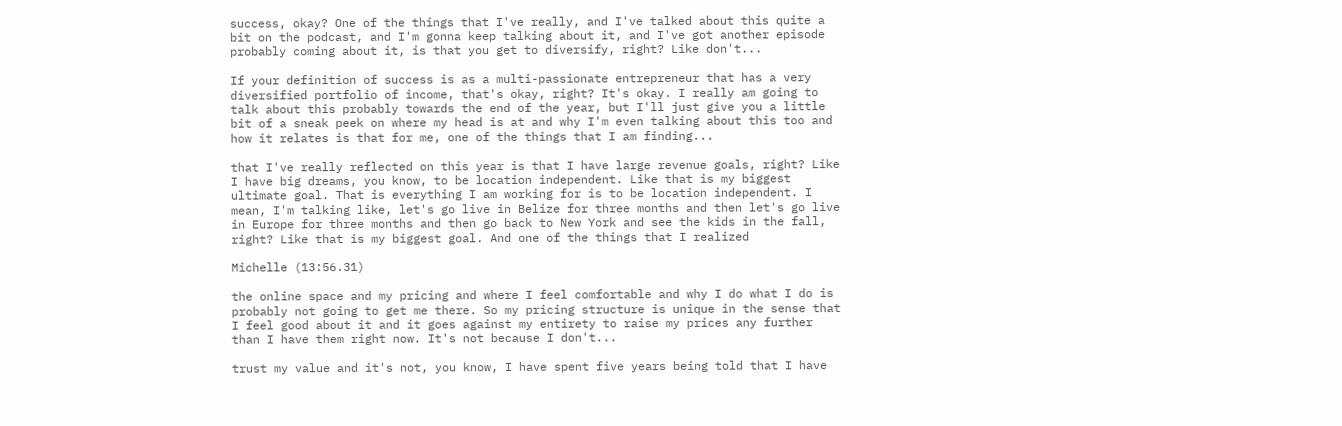success, okay? One of the things that I've really, and I've talked about this quite a bit on the podcast, and I'm gonna keep talking about it, and I've got another episode probably coming about it, is that you get to diversify, right? Like don't...

If your definition of success is as a multi-passionate entrepreneur that has a very diversified portfolio of income, that's okay, right? It's okay. I really am going to talk about this probably towards the end of the year, but I'll just give you a little bit of a sneak peek on where my head is at and why I'm even talking about this too and how it relates is that for me, one of the things that I am finding...

that I've really reflected on this year is that I have large revenue goals, right? Like I have big dreams, you know, to be location independent. Like that is my biggest ultimate goal. That is everything I am working for is to be location independent. I mean, I'm talking like, let's go live in Belize for three months and then let's go live in Europe for three months and then go back to New York and see the kids in the fall, right? Like that is my biggest goal. And one of the things that I realized

Michelle (13:56.31)

the online space and my pricing and where I feel comfortable and why I do what I do is probably not going to get me there. So my pricing structure is unique in the sense that I feel good about it and it goes against my entirety to raise my prices any further than I have them right now. It's not because I don't...

trust my value and it's not, you know, I have spent five years being told that I have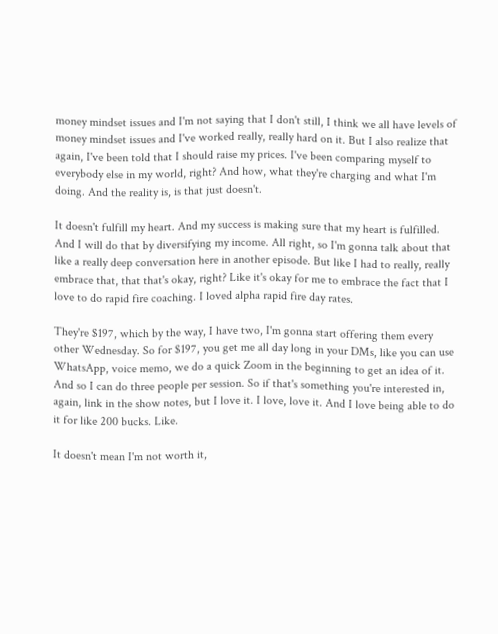money mindset issues and I'm not saying that I don't still, I think we all have levels of money mindset issues and I've worked really, really hard on it. But I also realize that again, I've been told that I should raise my prices. I've been comparing myself to everybody else in my world, right? And how, what they're charging and what I'm doing. And the reality is, is that just doesn't.

It doesn't fulfill my heart. And my success is making sure that my heart is fulfilled. And I will do that by diversifying my income. All right, so I'm gonna talk about that like a really deep conversation here in another episode. But like I had to really, really embrace that, that that's okay, right? Like it's okay for me to embrace the fact that I love to do rapid fire coaching. I loved alpha rapid fire day rates.

They're $197, which by the way, I have two, I'm gonna start offering them every other Wednesday. So for $197, you get me all day long in your DMs, like you can use WhatsApp, voice memo, we do a quick Zoom in the beginning to get an idea of it. And so I can do three people per session. So if that's something you're interested in, again, link in the show notes, but I love it. I love, love it. And I love being able to do it for like 200 bucks. Like.

It doesn't mean I'm not worth it,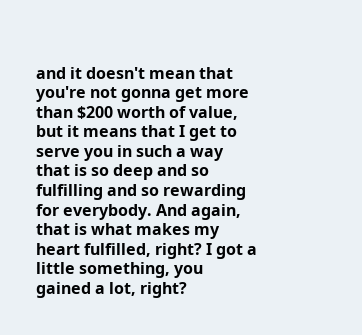and it doesn't mean that you're not gonna get more than $200 worth of value, but it means that I get to serve you in such a way that is so deep and so fulfilling and so rewarding for everybody. And again, that is what makes my heart fulfilled, right? I got a little something, you gained a lot, right?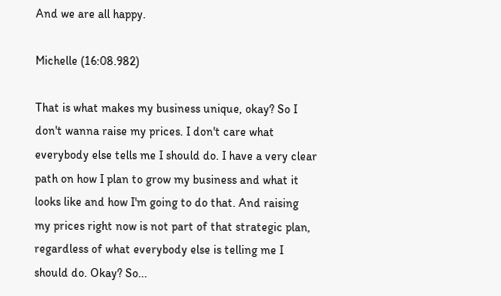And we are all happy.

Michelle (16:08.982)

That is what makes my business unique, okay? So I don't wanna raise my prices. I don't care what everybody else tells me I should do. I have a very clear path on how I plan to grow my business and what it looks like and how I'm going to do that. And raising my prices right now is not part of that strategic plan, regardless of what everybody else is telling me I should do. Okay? So...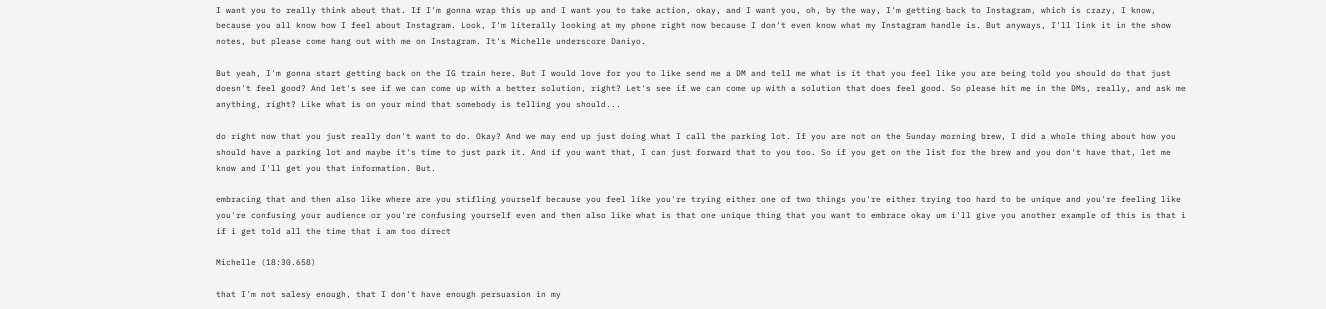I want you to really think about that. If I'm gonna wrap this up and I want you to take action, okay, and I want you, oh, by the way, I'm getting back to Instagram, which is crazy, I know, because you all know how I feel about Instagram. Look, I'm literally looking at my phone right now because I don't even know what my Instagram handle is. But anyways, I'll link it in the show notes, but please come hang out with me on Instagram. It's Michelle underscore Daniyo.

But yeah, I'm gonna start getting back on the IG train here. But I would love for you to like send me a DM and tell me what is it that you feel like you are being told you should do that just doesn't feel good? And let's see if we can come up with a better solution, right? Let's see if we can come up with a solution that does feel good. So please hit me in the DMs, really, and ask me anything, right? Like what is on your mind that somebody is telling you should...

do right now that you just really don't want to do. Okay? And we may end up just doing what I call the parking lot. If you are not on the Sunday morning brew, I did a whole thing about how you should have a parking lot and maybe it's time to just park it. And if you want that, I can just forward that to you too. So if you get on the list for the brew and you don't have that, let me know and I'll get you that information. But.

embracing that and then also like where are you stifling yourself because you feel like you're trying either one of two things you're either trying too hard to be unique and you're feeling like you're confusing your audience or you're confusing yourself even and then also like what is that one unique thing that you want to embrace okay um i'll give you another example of this is that i if i get told all the time that i am too direct

Michelle (18:30.658)

that I'm not salesy enough, that I don't have enough persuasion in my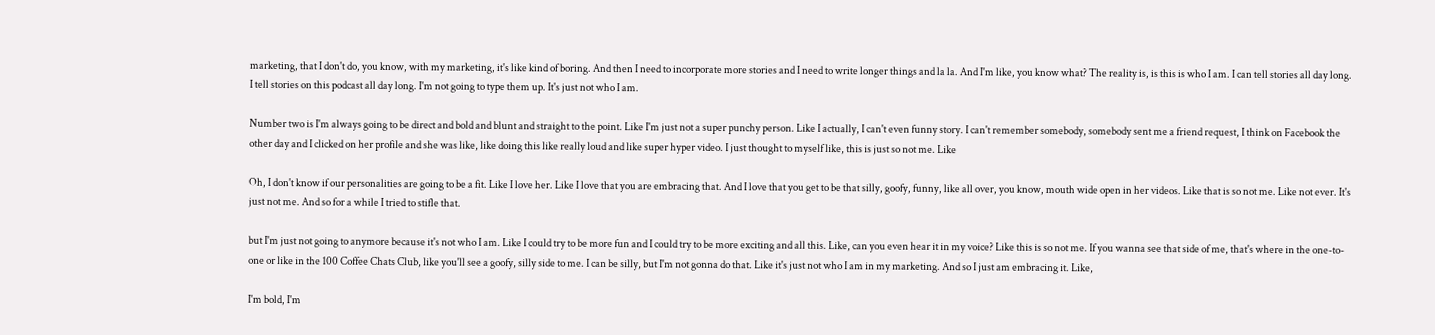marketing, that I don't do, you know, with my marketing, it's like kind of boring. And then I need to incorporate more stories and I need to write longer things and la la. And I'm like, you know what? The reality is, is this is who I am. I can tell stories all day long. I tell stories on this podcast all day long. I'm not going to type them up. It's just not who I am.

Number two is I'm always going to be direct and bold and blunt and straight to the point. Like I'm just not a super punchy person. Like I actually, I can't even funny story. I can't remember somebody, somebody sent me a friend request, I think on Facebook the other day and I clicked on her profile and she was like, like doing this like really loud and like super hyper video. I just thought to myself like, this is just so not me. Like

Oh, I don't know if our personalities are going to be a fit. Like I love her. Like I love that you are embracing that. And I love that you get to be that silly, goofy, funny, like all over, you know, mouth wide open in her videos. Like that is so not me. Like not ever. It's just not me. And so for a while I tried to stifle that.

but I'm just not going to anymore because it's not who I am. Like I could try to be more fun and I could try to be more exciting and all this. Like, can you even hear it in my voice? Like this is so not me. If you wanna see that side of me, that's where in the one-to-one or like in the 100 Coffee Chats Club, like you'll see a goofy, silly side to me. I can be silly, but I'm not gonna do that. Like it's just not who I am in my marketing. And so I just am embracing it. Like,

I'm bold, I'm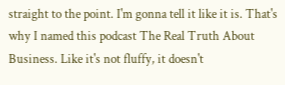straight to the point. I'm gonna tell it like it is. That's why I named this podcast The Real Truth About Business. Like it's not fluffy, it doesn't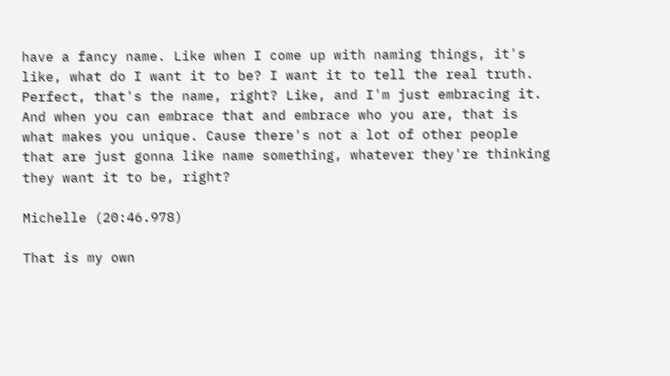have a fancy name. Like when I come up with naming things, it's like, what do I want it to be? I want it to tell the real truth. Perfect, that's the name, right? Like, and I'm just embracing it. And when you can embrace that and embrace who you are, that is what makes you unique. Cause there's not a lot of other people that are just gonna like name something, whatever they're thinking they want it to be, right?

Michelle (20:46.978)

That is my own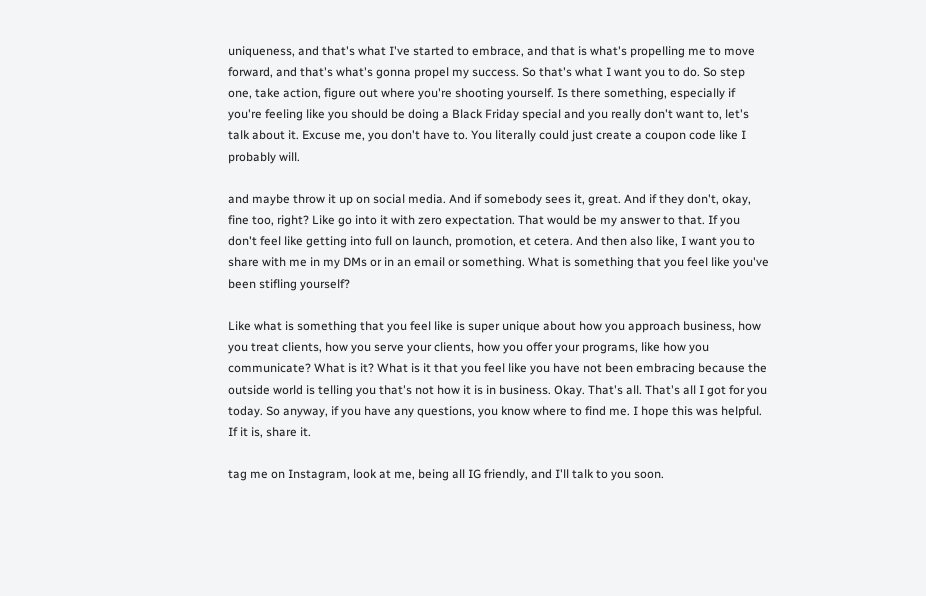uniqueness, and that's what I've started to embrace, and that is what's propelling me to move forward, and that's what's gonna propel my success. So that's what I want you to do. So step one, take action, figure out where you're shooting yourself. Is there something, especially if you're feeling like you should be doing a Black Friday special and you really don't want to, let's talk about it. Excuse me, you don't have to. You literally could just create a coupon code like I probably will.

and maybe throw it up on social media. And if somebody sees it, great. And if they don't, okay, fine too, right? Like go into it with zero expectation. That would be my answer to that. If you don't feel like getting into full on launch, promotion, et cetera. And then also like, I want you to share with me in my DMs or in an email or something. What is something that you feel like you've been stifling yourself?

Like what is something that you feel like is super unique about how you approach business, how you treat clients, how you serve your clients, how you offer your programs, like how you communicate? What is it? What is it that you feel like you have not been embracing because the outside world is telling you that's not how it is in business. Okay. That's all. That's all I got for you today. So anyway, if you have any questions, you know where to find me. I hope this was helpful. If it is, share it.

tag me on Instagram, look at me, being all IG friendly, and I'll talk to you soon.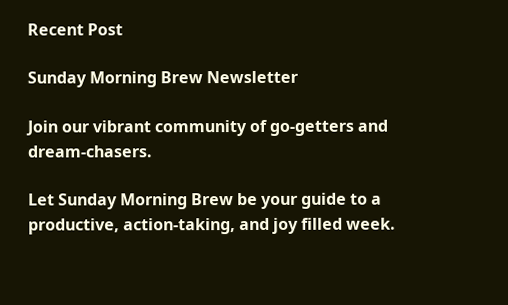Recent Post

Sunday Morning Brew Newsletter

Join our vibrant community of go-getters and dream-chasers.

Let Sunday Morning Brew be your guide to a productive, action-taking, and joy filled week.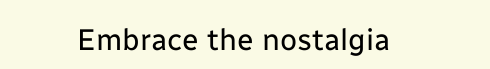Embrace the nostalgia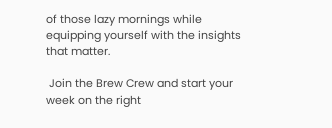of those lazy mornings while equipping yourself with the insights that matter.

 Join the Brew Crew and start your week on the right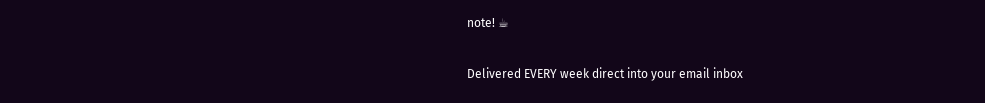note! ☕

Delivered EVERY week direct into your email inbox